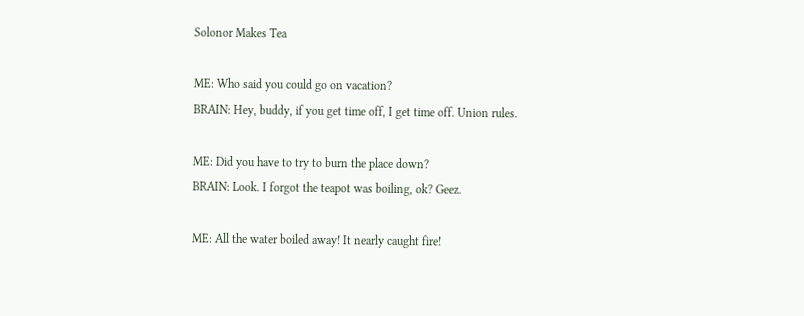Solonor Makes Tea

ME: Who said you could go on vacation?
BRAIN: Hey, buddy, if you get time off, I get time off. Union rules.

ME: Did you have to try to burn the place down?
BRAIN: Look. I forgot the teapot was boiling, ok? Geez.

ME: All the water boiled away! It nearly caught fire!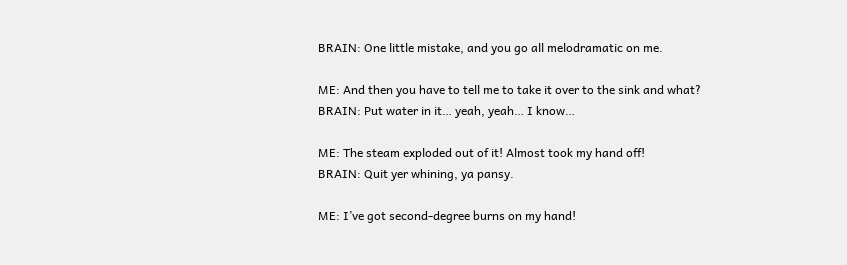BRAIN: One little mistake, and you go all melodramatic on me.

ME: And then you have to tell me to take it over to the sink and what?
BRAIN: Put water in it… yeah, yeah… I know…

ME: The steam exploded out of it! Almost took my hand off!
BRAIN: Quit yer whining, ya pansy.

ME: I’ve got second-degree burns on my hand!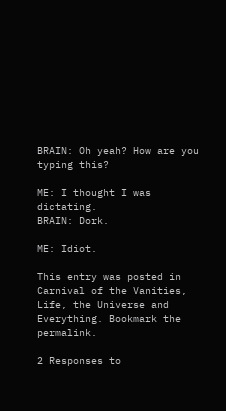BRAIN: Oh yeah? How are you typing this?

ME: I thought I was dictating.
BRAIN: Dork.

ME: Idiot.

This entry was posted in Carnival of the Vanities, Life, the Universe and Everything. Bookmark the permalink.

2 Responses to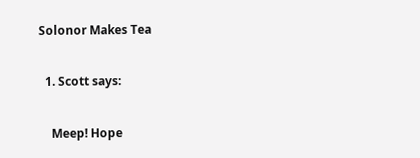Solonor Makes Tea

  1. Scott says:

    Meep! Hope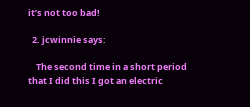it’s not too bad!

  2. jcwinnie says:

    The second time in a short period that I did this I got an electric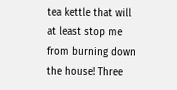tea kettle that will at least stop me from burning down the house! Three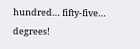hundred… fifty-five… degrees!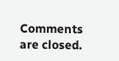Comments are closed.